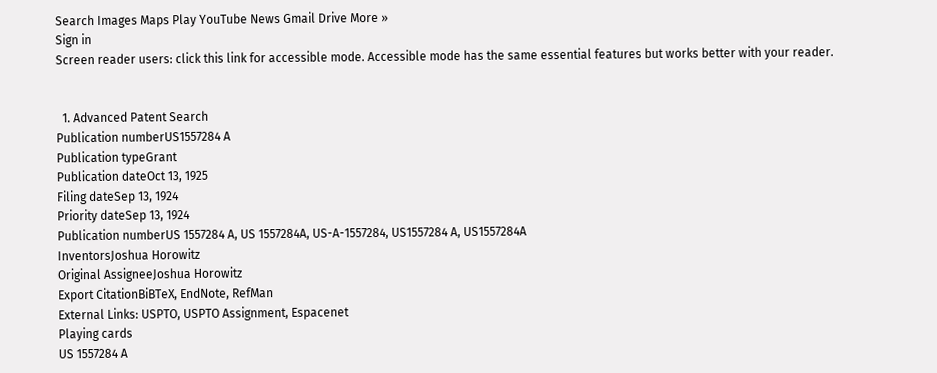Search Images Maps Play YouTube News Gmail Drive More »
Sign in
Screen reader users: click this link for accessible mode. Accessible mode has the same essential features but works better with your reader.


  1. Advanced Patent Search
Publication numberUS1557284 A
Publication typeGrant
Publication dateOct 13, 1925
Filing dateSep 13, 1924
Priority dateSep 13, 1924
Publication numberUS 1557284 A, US 1557284A, US-A-1557284, US1557284 A, US1557284A
InventorsJoshua Horowitz
Original AssigneeJoshua Horowitz
Export CitationBiBTeX, EndNote, RefMan
External Links: USPTO, USPTO Assignment, Espacenet
Playing cards
US 1557284 A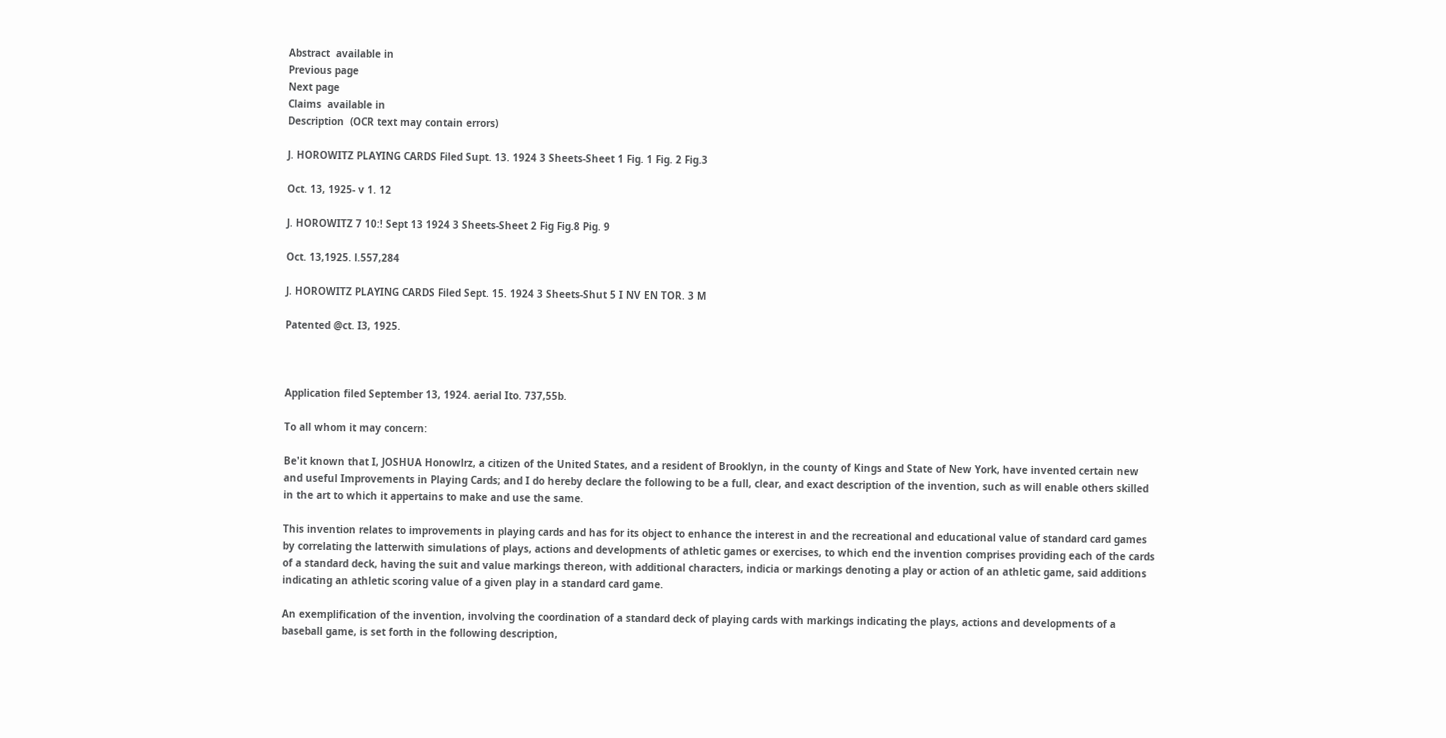Abstract  available in
Previous page
Next page
Claims  available in
Description  (OCR text may contain errors)

J. HOROWITZ PLAYING CARDS Filed Supt. 13. 1924 3 Sheets-Sheet 1 Fig. 1 Fig. 2 Fig.3

Oct. 13, 1925- v 1. 12

J. HOROWITZ 7 10:! Sept 13 1924 3 Sheets-Sheet 2 Fig Fig.8 Pig. 9

Oct. 13,1925. l.557,284

J. HOROWITZ PLAYING CARDS Filed Sept. 15. 1924 3 Sheets-Shut 5 I NV EN TOR. 3 M

Patented @ct. I3, 1925.



Application filed September 13, 1924. aerial Ito. 737,55b.

To all whom it may concern:

Be'it known that I, JOSHUA Honowlrz, a citizen of the United States, and a resident of Brooklyn, in the county of Kings and State of New York, have invented certain new and useful Improvements in Playing Cards; and I do hereby declare the following to be a full, clear, and exact description of the invention, such as will enable others skilled in the art to which it appertains to make and use the same.

This invention relates to improvements in playing cards and has for its object to enhance the interest in and the recreational and educational value of standard card games by correlating the latterwith simulations of plays, actions and developments of athletic games or exercises, to which end the invention comprises providing each of the cards of a standard deck, having the suit and value markings thereon, with additional characters, indicia or markings denoting a play or action of an athletic game, said additions indicating an athletic scoring value of a given play in a standard card game.

An exemplification of the invention, involving the coordination of a standard deck of playing cards with markings indicating the plays, actions and developments of a baseball game, is set forth in the following description,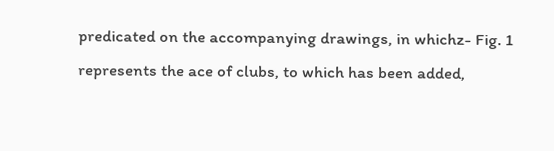predicated on the accompanying drawings, in whichz- Fig. 1 represents the ace of clubs, to which has been added,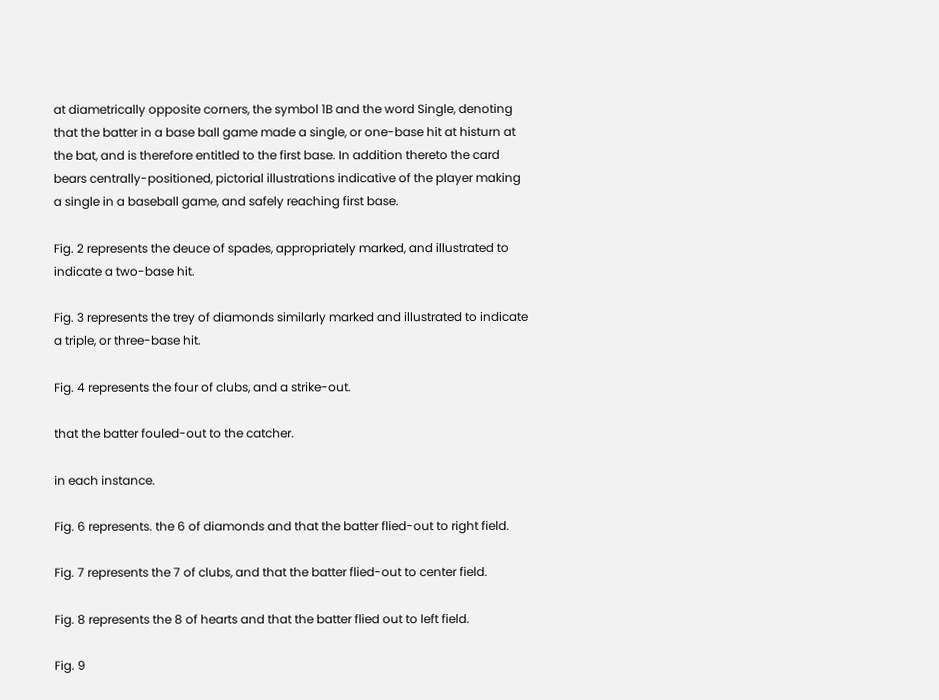at diametrically opposite corners, the symbol 1B and the word Single, denoting that the batter in a base ball game made a single, or one-base hit at histurn at the bat, and is therefore entitled to the first base. In addition thereto the card bears centrally-positioned, pictorial illustrations indicative of the player making a single in a baseball game, and safely reaching first base.

Fig. 2 represents the deuce of spades, appropriately marked, and illustrated to indicate a two-base hit.

Fig. 3 represents the trey of diamonds similarly marked and illustrated to indicate a triple, or three-base hit.

Fig. 4 represents the four of clubs, and a strike-out.

that the batter fouled-out to the catcher.

in each instance.

Fig. 6 represents. the 6 of diamonds and that the batter flied-out to right field.

Fig. 7 represents the 7 of clubs, and that the batter flied-out to center field.

Fig. 8 represents the 8 of hearts and that the batter flied out to left field.

Fig. 9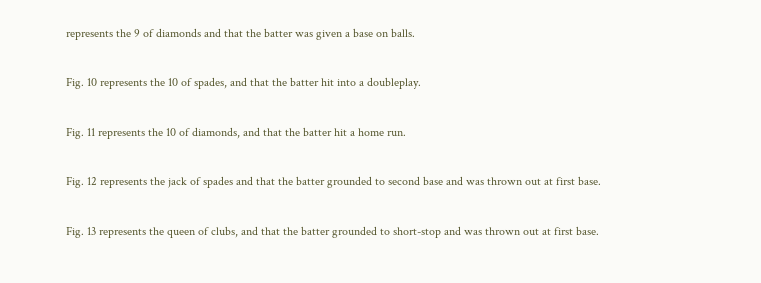represents the 9 of diamonds and that the batter was given a base on balls.

Fig. 10 represents the 10 of spades, and that the batter hit into a doubleplay.

Fig. 11 represents the 10 of diamonds, and that the batter hit a home run.

Fig. 12 represents the jack of spades and that the batter grounded to second base and was thrown out at first base.

Fig. 13 represents the queen of clubs, and that the batter grounded to short-stop and was thrown out at first base.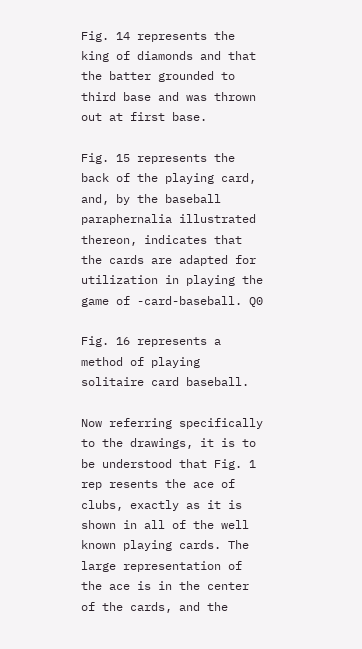Fig. 14 represents the king of diamonds and that the batter grounded to third base and was thrown out at first base.

Fig. 15 represents the back of the playing card, and, by the baseball paraphernalia illustrated thereon, indicates that the cards are adapted for utilization in playing the game of -card-baseball. Q0

Fig. 16 represents a method of playing solitaire card baseball.

Now referring specifically to the drawings, it is to be understood that Fig. 1 rep resents the ace of clubs, exactly as it is shown in all of the well known playing cards. The large representation of the ace is in the center of the cards, and the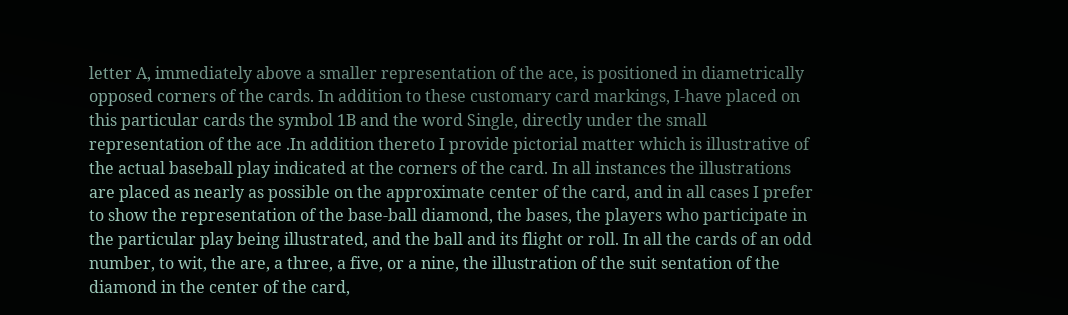letter A, immediately above a smaller representation of the ace, is positioned in diametrically opposed corners of the cards. In addition to these customary card markings, I-have placed on this particular cards the symbol 1B and the word Single, directly under the small representation of the ace .In addition thereto I provide pictorial matter which is illustrative of the actual baseball play indicated at the corners of the card. In all instances the illustrations are placed as nearly as possible on the approximate center of the card, and in all cases I prefer to show the representation of the base-ball diamond, the bases, the players who participate in the particular play being illustrated, and the ball and its flight or roll. In all the cards of an odd number, to wit, the are, a three, a five, or a nine, the illustration of the suit sentation of the diamond in the center of the card,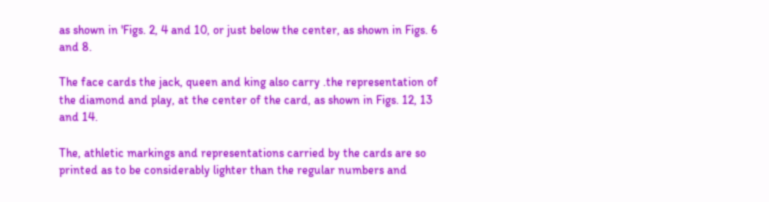as shown in 'Figs. 2, 4 and 10, or just below the center, as shown in Figs. 6 and 8.

The face cards the jack, queen and king also carry .the representation of the diamond and play, at the center of the card, as shown in Figs. 12, 13 and 14.

The, athletic markings and representations carried by the cards are so printed as to be considerably lighter than the regular numbers and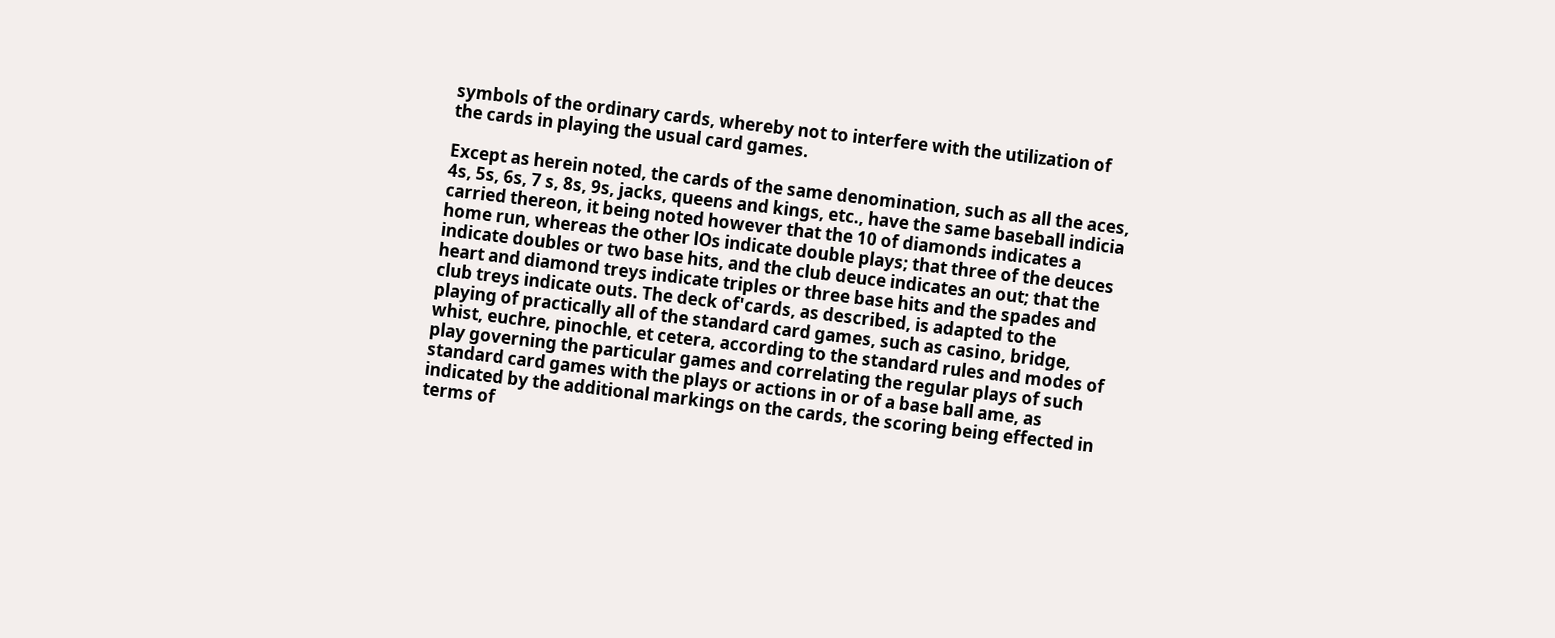symbols of the ordinary cards, whereby not to interfere with the utilization of the cards in playing the usual card games.

Except as herein noted, the cards of the same denomination, such as all the aces, 4s, 5s, 6s, 7 s, 8s, 9s, jacks, queens and kings, etc., have the same baseball indicia carried thereon, it being noted however that the 10 of diamonds indicates a home run, whereas the other lOs indicate double plays; that three of the deuces indicate doubles or two base hits, and the club deuce indicates an out; that the heart and diamond treys indicate triples or three base hits and the spades and club treys indicate outs. The deck of'cards, as described, is adapted to the playing of practically all of the standard card games, such as casino, bridge, whist, euchre, pinochle, et cetera, according to the standard rules and modes of play governing the particular games and correlating the regular plays of such standard card games with the plays or actions in or of a base ball ame, as indicated by the additional markings on the cards, the scoring being effected in terms of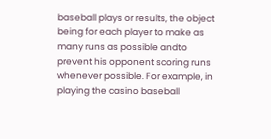baseball plays or results, the object being for each player to make as many runs as possible andto prevent his opponent scoring runs whenever possible. For example, in playing the casino baseball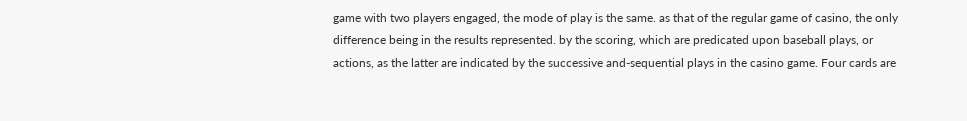game with two players engaged, the mode of play is the same. as that of the regular game of casino, the only difference being in the results represented. by the scoring, which are predicated upon baseball plays, or actions, as the latter are indicated by the successive and-sequential plays in the casino game. Four cards are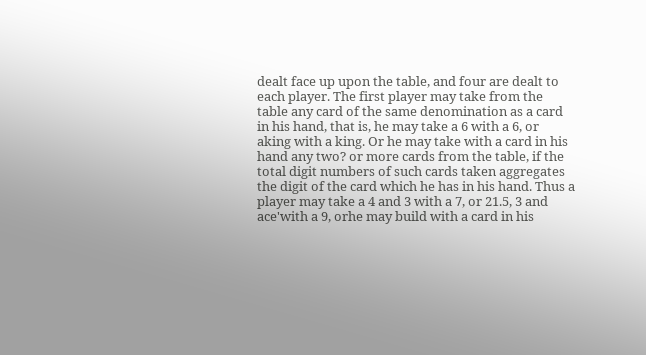dealt face up upon the table, and four are dealt to each player. The first player may take from the table any card of the same denomination as a card in his hand, that is, he may take a 6 with a 6, or aking with a king. Or he may take with a card in his hand any two? or more cards from the table, if the total digit numbers of such cards taken aggregates the digit of the card which he has in his hand. Thus a player may take a 4 and 3 with a 7, or 21.5, 3 and ace'with a 9, orhe may build with a card in his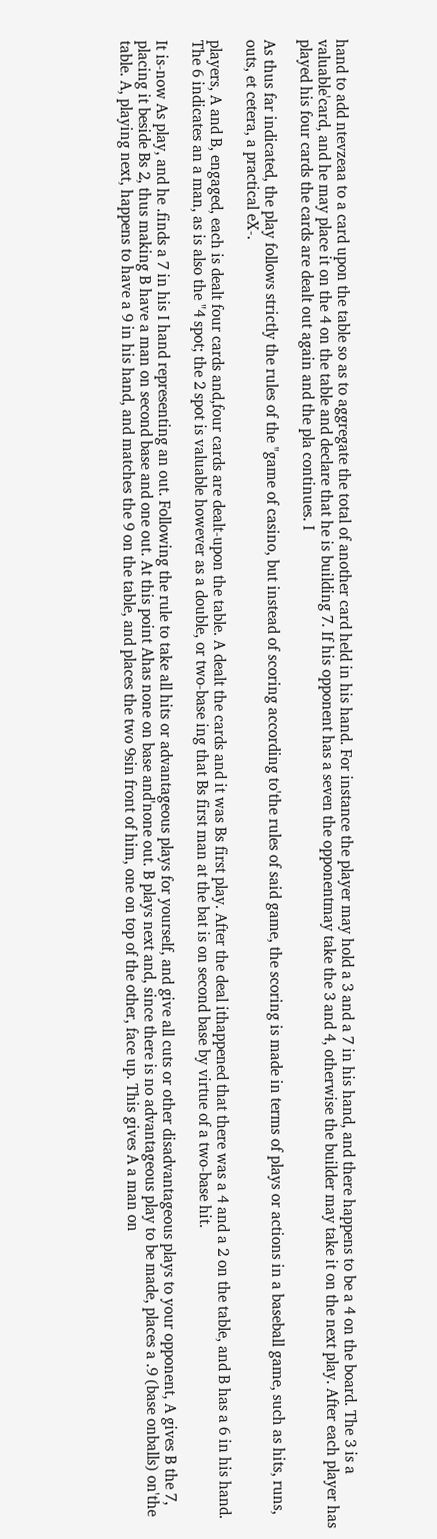hand to add ntevzeaa to a card upon the table so as to aggregate the total of another card held in his hand. For instance the player may hold a 3 and a 7 in his hand, and there happens to be a 4 on the board. The 3 is a valuable'card, and he may place it on the 4 on the table and declare that he is building 7. If his opponent has a seven the opponentmay take the 3 and 4, otherwise the builder may take it on the next play. After each player has played his four cards the cards are dealt out again and the pla continues. I

As thus far indicated, the play follows strictly the rules of the "game of casino, but instead of scoring according to'the rules of said game, the scoring is made in terms of plays or actions in a baseball game, such as hits, runs, outs, et cetera, a practical eX-.

players, A and B, engaged, each is dealt four cards and,four cards are dealt-upon the table. A dealt the cards and it was Bs first play. After the deal ithappened that there was a 4 and a 2 on the table, and B has a 6 in his hand. The 6 indicates an a man, as is also the "4 spot; the 2 spot is valuable however as a double, or two-base ing that Bs first man at the bat is on second base by virtue of a two-base hit.

It is-now As play, and he .finds a 7 in his I hand representing an out. Following the rule to take all hits or advantageous plays for yourself, and give all cuts or other disadvantageous plays to your opponent, A gives B the 7, placing it beside Bs 2, thus making B have a man on second base and one out. At this point Ahas none on base and'none out. B plays next and, since there is no advantageous play to be made, places a .9 (base onballs) on'the table. A, playing next, happens to have a 9 in his hand, and matches the 9 on the table, and places the two 9sin front of him, one on top of the other, face up. This gives A a man on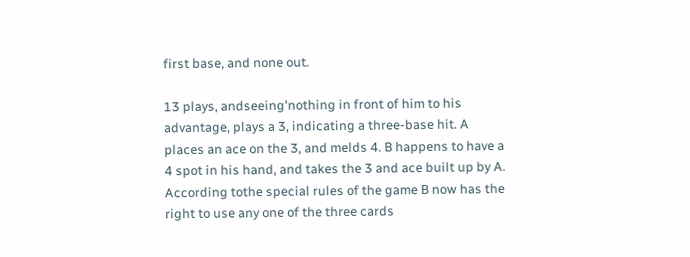first base, and none out.

13 plays, andseeing'nothing in front of him to his advantage, plays a 3, indicating a three-base hit. A places an ace on the 3, and melds 4. B happens to have a 4 spot in his hand, and takes the 3 and ace built up by A. According tothe special rules of the game B now has the right to use any one of the three cards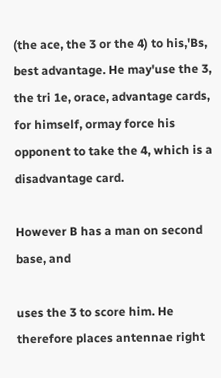(the ace, the 3 or the 4) to his,'Bs, best advantage. He may'use the 3, the tri 1e, orace, advantage cards, for himself, ormay force his opponent to take the 4, which is a disadvantage card.

However B has a man on second base, and

uses the 3 to score him. He therefore places antennae right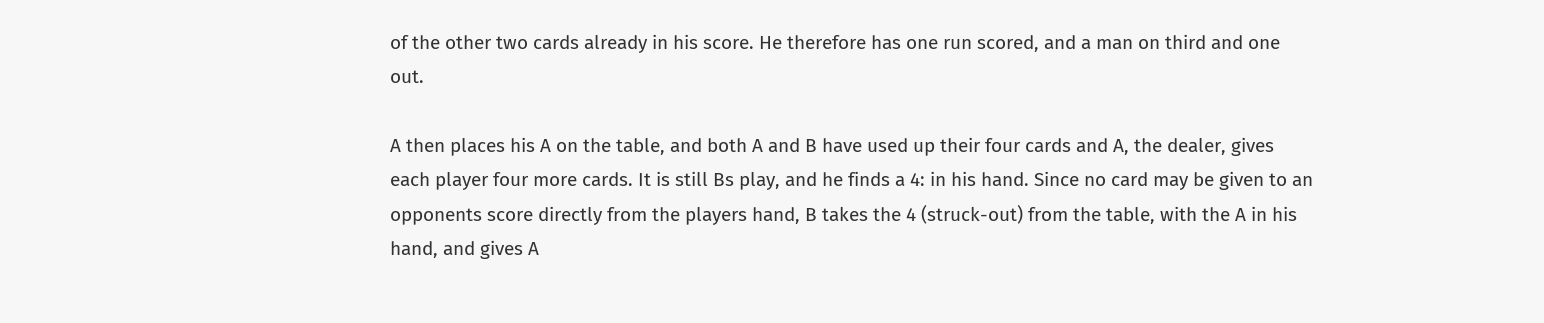of the other two cards already in his score. He therefore has one run scored, and a man on third and one out.

A then places his A on the table, and both A and B have used up their four cards and A, the dealer, gives each player four more cards. It is still Bs play, and he finds a 4: in his hand. Since no card may be given to an opponents score directly from the players hand, B takes the 4 (struck-out) from the table, with the A in his hand, and gives A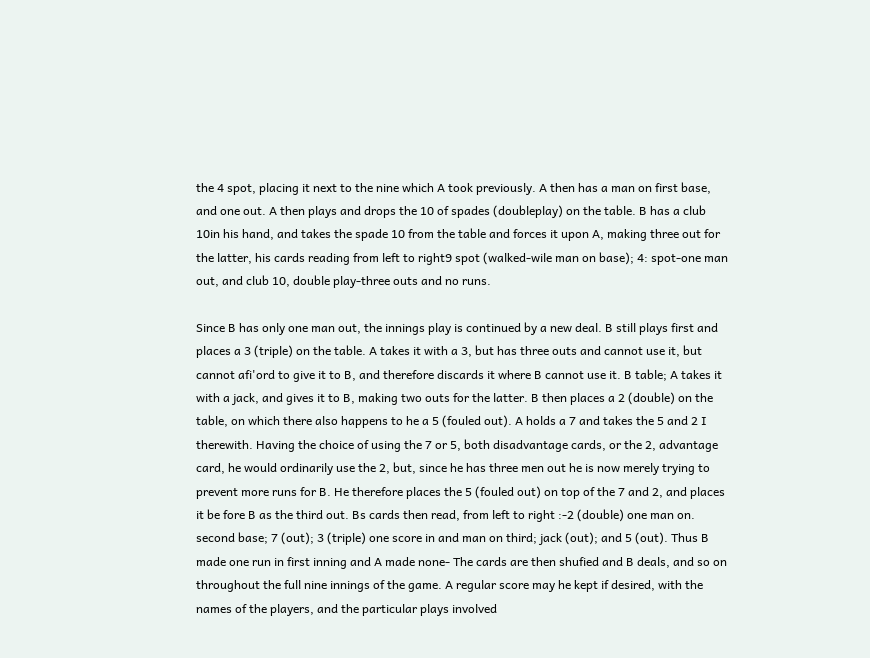the 4 spot, placing it next to the nine which A took previously. A then has a man on first base, and one out. A then plays and drops the 10 of spades (doubleplay) on the table. B has a club 10in his hand, and takes the spade 10 from the table and forces it upon A, making three out for the latter, his cards reading from left to right9 spot (walked-wile man on base); 4: spot-one man out, and club 10, double play-three outs and no runs.

Since B has only one man out, the innings play is continued by a new deal. B still plays first and places a 3 (triple) on the table. A takes it with a 3, but has three outs and cannot use it, but cannot afi'ord to give it to B, and therefore discards it where B cannot use it. B table; A takes it with a jack, and gives it to B, making two outs for the latter. B then places a 2 (double) on the table, on which there also happens to he a 5 (fouled out). A holds a 7 and takes the 5 and 2 I therewith. Having the choice of using the 7 or 5, both disadvantage cards, or the 2, advantage card, he would ordinarily use the 2, but, since he has three men out he is now merely trying to prevent more runs for B. He therefore places the 5 (fouled out) on top of the 7 and 2, and places it be fore B as the third out. Bs cards then read, from left to right :-2 (double) one man on. second base; 7 (out); 3 (triple) one score in and man on third; jack (out); and 5 (out). Thus B made one run in first inning and A made none- The cards are then shufied and B deals, and so on throughout the full nine innings of the game. A regular score may he kept if desired, with the names of the players, and the particular plays involved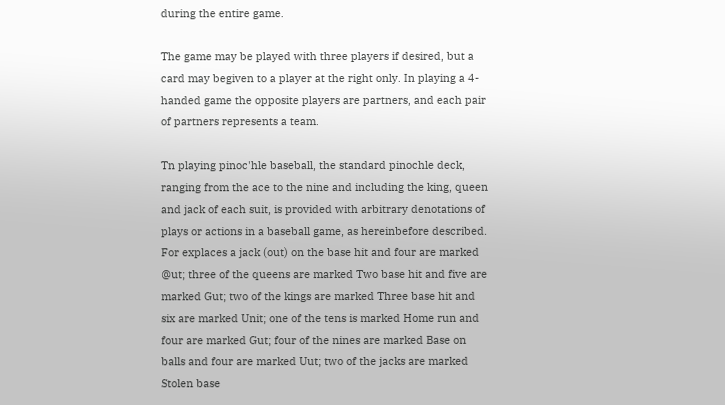during the entire game.

The game may be played with three players if desired, but a card may begiven to a player at the right only. In playing a 4- handed game the opposite players are partners, and each pair of partners represents a team.

Tn playing pinoc'hle baseball, the standard pinochle deck, ranging from the ace to the nine and including the king, queen and jack of each suit, is provided with arbitrary denotations of plays or actions in a baseball game, as hereinbefore described. For explaces a jack (out) on the base hit and four are marked @ut; three of the queens are marked Two base hit and five are marked Gut; two of the kings are marked Three base hit and six are marked Unit; one of the tens is marked Home run and four are marked Gut; four of the nines are marked Base on balls and four are marked Uut; two of the jacks are marked Stolen base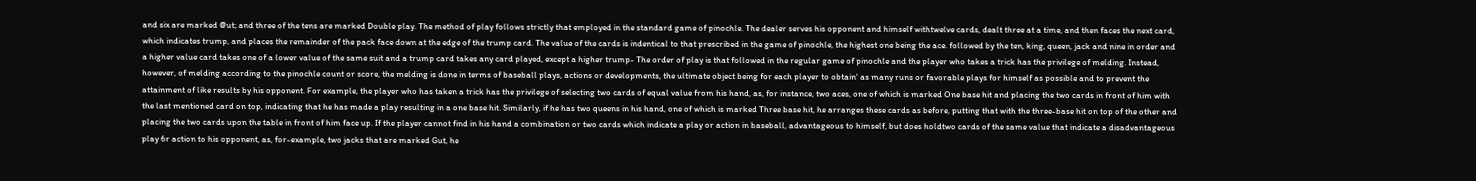and six are marked @ut; and three of the tens are marked Double play. The method of play follows strictly that employed in the standard game of pinochle. The dealer serves his opponent and himself withtwelve cards, dealt three at a time, and then faces the next card, which indicates trump, and places the remainder of the pack face down at the edge of the trump card. The value of the cards is indentical to that prescribed in the game of pinochle, the highest one being the ace. followed by the ten, king, queen, jack and nine in order and a higher value card takes one of a lower value of the same suit and a trump card takes any card played, except a higher trump- The order of play is that followed in the regular game of pinochle and the player who takes a trick has the privilege of melding. Instead, however, of melding according to the pinochle count or score, the melding is done in terms of baseball plays, actions or developments, the ultimate object being for each player to obtain' as many runs or favorable plays for himself as possible and to prevent the attainment of like results by his opponent. For example, the player who has taken a trick has the privilege of selecting two cards of equal value from his hand, as, for instance, two aces, one of which is marked One base hit and placing the two cards in front of him with the last mentioned card on top, indicating that he has made a play resulting in a one base hit. Similarly, if he has two queens in his hand, one of which is marked Three base hit, he arranges these cards as before, putting that with the three-base hit on top of the other and placing the two cards upon the table in front of him face up. If the player cannot find in his hand a combination or two cards which indicate a play or action in baseball, advantageous to himself, but does holdtwo cards of the same value that indicate a disadvantageous play 6r action to his opponent, as, for-example, two jacks that are marked Gut, he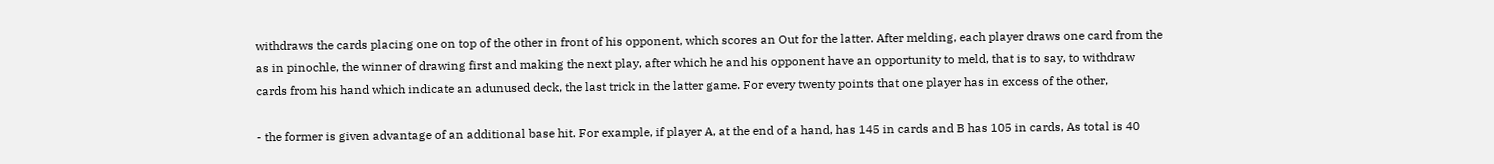withdraws the cards placing one on top of the other in front of his opponent, which scores an Out for the latter. After melding, each player draws one card from the as in pinochle, the winner of drawing first and making the next play, after which he and his opponent have an opportunity to meld, that is to say, to withdraw cards from his hand which indicate an adunused deck, the last trick in the latter game. For every twenty points that one player has in excess of the other,

- the former is given advantage of an additional base hit. For example, if player A, at the end of a hand, has 145 in cards and B has 105 in cards, As total is 40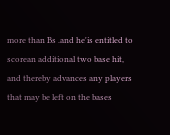more than Bs .and he'is entitled to scorean additional two base hit, and thereby advances any players that may be left on the bases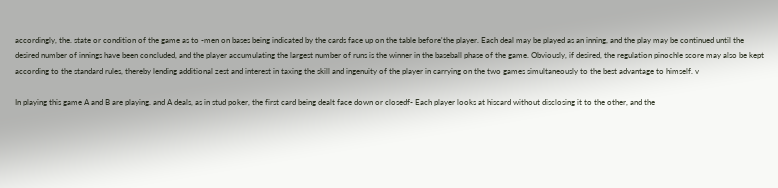accordingly, the. state or condition of the game as to -men on bases being indicated by the cards face up on the table before'the player. Each deal may be played as an inning, and the play may be continued until the desired number of innings have been concluded, and the player accumulating the largest number of runs is the winner in the baseball phase of the game. Obviously, if desired, the regulation pinochle score may also be kept according to the standard rules, thereby lending additional zest and interest in taxing the skill and ingenuity of the player in carrying on the two games simultaneously to the best advantage to himself. v

In playing this game A and B are playing. and A deals, as in stud poker, the first card being dealt face down or closedf- Each player looks at hiscard without disclosing it to the other, and the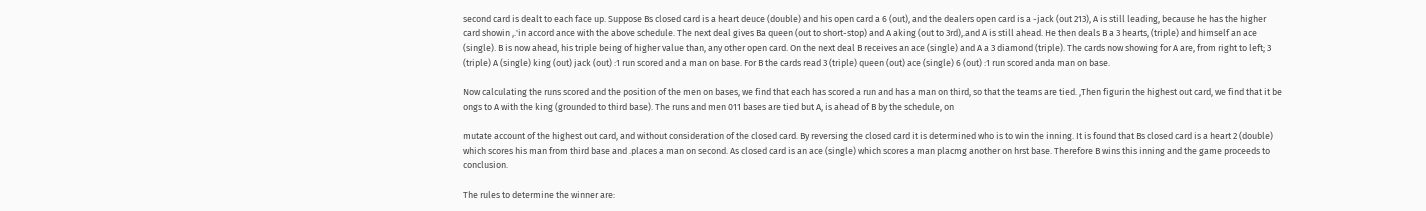second card is dealt to each face up. Suppose Bs closed card is a heart deuce (double) and his open card a 6 (out), and the dealers open card is a -jack (out 213), A is still leading, because he has the higher card showin ,.'in accord ance with the above schedule. The next deal gives Ba queen (out to short-stop) and A aking (out to 3rd),.and A is still ahead. He then deals B a 3 hearts, (triple) and himself an ace (single). B is now ahead, his triple being of higher value than, any other open card. On the next deal B receives an ace (single) and A a 3 diamond (triple). The cards now showing for A are, from right to left; 3 (triple) A (single) king (out) jack (out) :1 run scored and a man on base. For B the cards read 3 (triple) queen (out) ace (single) 6 (out) :1 run scored anda man on base.

Now calculating the runs scored and the position of the men on bases, we find that each has scored a run and has a man on third, so that the teams are tied. ,Then figurin the highest out card, we find that it be ongs to A with the king (grounded to third base). The runs and men 011 bases are tied but A, is ahead of B by the schedule, on

mutate account of the highest out card, and without consideration of the closed card. By reversing the closed card it is determined who is to win the inning. It is found that Bs closed card is a heart 2 (double) which scores his man from third base and .places a man on second. As closed card is an ace (single) which scores a man placmg another on hrst base. Therefore B wins this inning and the game proceeds to conclusion.

The rules to determine the winner are: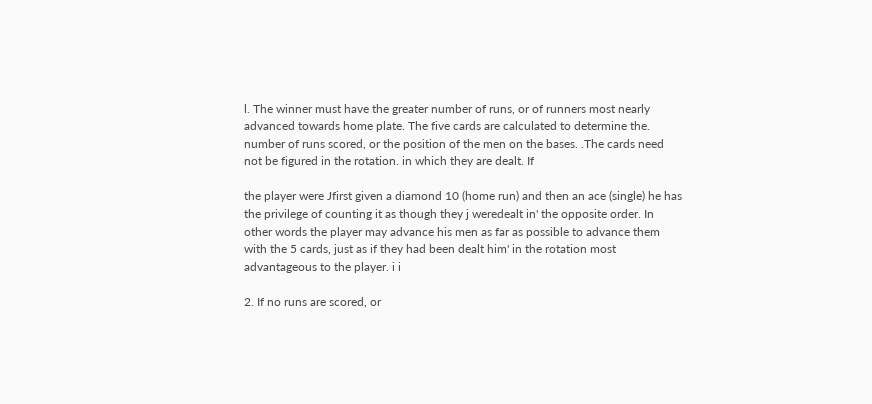l. The winner must have the greater number of runs, or of runners most nearly advanced towards home plate. The five cards are calculated to determine the. number of runs scored, or the position of the men on the bases. .The cards need not be figured in the rotation. in which they are dealt. If

the player were Jfirst given a diamond 10 (home run) and then an ace (single) he has the privilege of counting it as though they j weredealt in' the opposite order. In other words the player may advance his men as far as possible to advance them with the 5 cards, just as if they had been dealt him' in the rotation most advantageous to the player. i i

2. If no runs are scored, or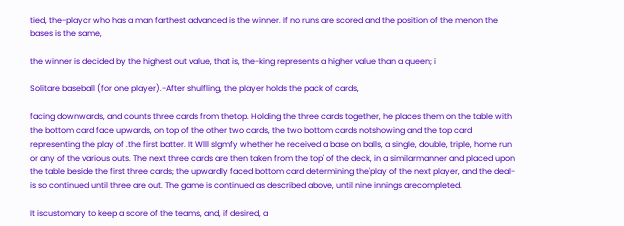tied, the-playcr who has a man farthest advanced is the winner. If no runs are scored and the position of the menon the bases is the same,

the winner is decided by the highest out value, that is, the-king represents a higher value than a queen; i

Solitare baseball (for one player).-After shulfling, the player holds the pack of cards,

facing downwards, and counts three cards from thetop. Holding the three cards together, he places them on the table with the bottom card face upwards, on top of the other two cards, the two bottom cards notshowing and the top card representing the play of .the first batter. It Wlll slgmfy whether he received a base on balls, a single, double, triple, home run or any of the various outs. The next three cards are then taken from the top' of the deck, in a similarmanner and placed upon the table beside the first three cards; the upwardly faced bottom card determining the'play of the next player, and the deal-is so continued until three are out. The game is continued as described above, until nine innings arecompleted.

It iscustomary to keep a score of the teams, and, if desired, a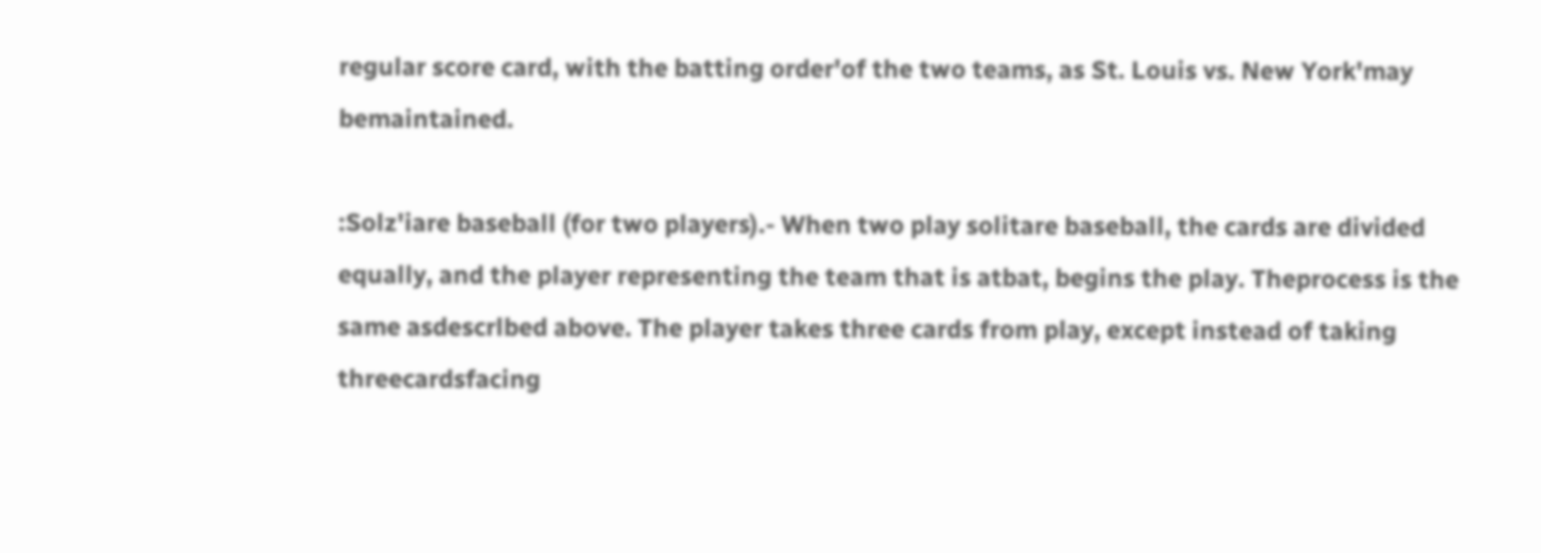regular score card, with the batting order'of the two teams, as St. Louis vs. New York'may bemaintained.

:Solz'iare baseball (for two players).- When two play solitare baseball, the cards are divided equally, and the player representing the team that is atbat, begins the play. Theprocess is the same asdescrlbed above. The player takes three cards from play, except instead of taking threecardsfacing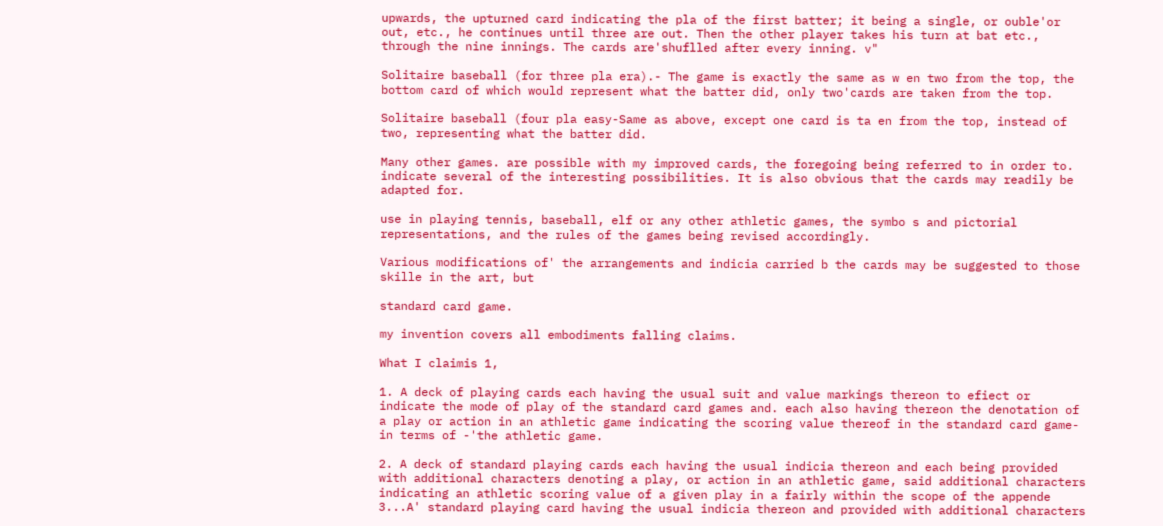upwards, the upturned card indicating the pla of the first batter; it being a single, or ouble'or out, etc., he continues until three are out. Then the other player takes his turn at bat etc., through the nine innings. The cards are'shuflled after every inning. v"

Solitaire baseball (for three pla era).- The game is exactly the same as w en two from the top, the bottom card of which would represent what the batter did, only two'cards are taken from the top.

Solitaire baseball (four pla easy-Same as above, except one card is ta en from the top, instead of two, representing what the batter did.

Many other games. are possible with my improved cards, the foregoing being referred to in order to. indicate several of the interesting possibilities. It is also obvious that the cards may readily be adapted for.

use in playing tennis, baseball, elf or any other athletic games, the symbo s and pictorial representations, and the rules of the games being revised accordingly.

Various modifications of' the arrangements and indicia carried b the cards may be suggested to those skille in the art, but

standard card game.

my invention covers all embodiments falling claims.

What I claimis 1,

1. A deck of playing cards each having the usual suit and value markings thereon to efiect or indicate the mode of play of the standard card games and. each also having thereon the denotation of a play or action in an athletic game indicating the scoring value thereof in the standard card game-in terms of -'the athletic game.

2. A deck of standard playing cards each having the usual indicia thereon and each being provided with additional characters denoting a play, or action in an athletic game, said additional characters indicating an athletic scoring value of a given play in a fairly within the scope of the appende 3...A' standard playing card having the usual indicia thereon and provided with additional characters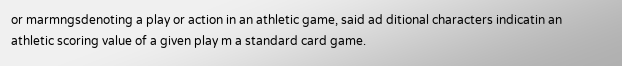or marmngsdenoting a play or action in an athletic game, said ad ditional characters indicatin an athletic scoring value of a given play m a standard card game.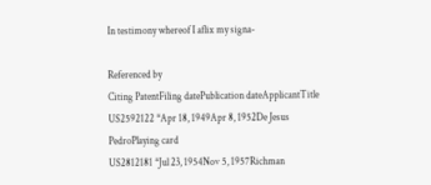In testimony whereof I aflix my signa-

Referenced by
Citing PatentFiling datePublication dateApplicantTitle
US2592122 *Apr 18, 1949Apr 8, 1952De Jesus PedroPlaying card
US2812181 *Jul 23, 1954Nov 5, 1957Richman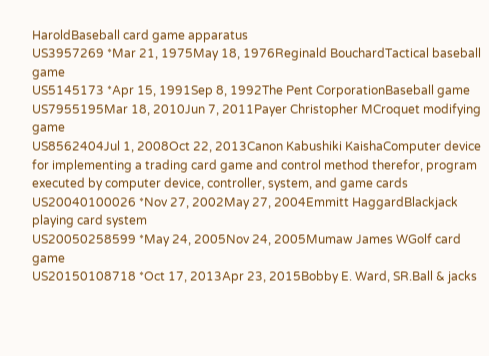HaroldBaseball card game apparatus
US3957269 *Mar 21, 1975May 18, 1976Reginald BouchardTactical baseball game
US5145173 *Apr 15, 1991Sep 8, 1992The Pent CorporationBaseball game
US7955195Mar 18, 2010Jun 7, 2011Payer Christopher MCroquet modifying game
US8562404Jul 1, 2008Oct 22, 2013Canon Kabushiki KaishaComputer device for implementing a trading card game and control method therefor, program executed by computer device, controller, system, and game cards
US20040100026 *Nov 27, 2002May 27, 2004Emmitt HaggardBlackjack playing card system
US20050258599 *May 24, 2005Nov 24, 2005Mumaw James WGolf card game
US20150108718 *Oct 17, 2013Apr 23, 2015Bobby E. Ward, SR.Ball & jacks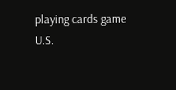playing cards game
U.S.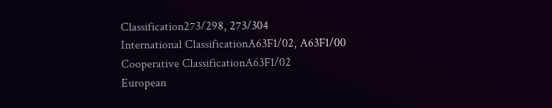Classification273/298, 273/304
International ClassificationA63F1/02, A63F1/00
Cooperative ClassificationA63F1/02
European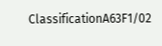ClassificationA63F1/02